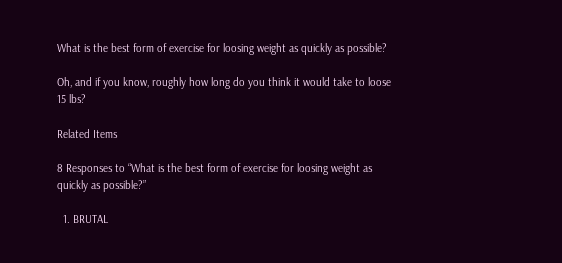What is the best form of exercise for loosing weight as quickly as possible?

Oh, and if you know, roughly how long do you think it would take to loose 15 lbs?

Related Items

8 Responses to “What is the best form of exercise for loosing weight as quickly as possible?”

  1. BRUTAL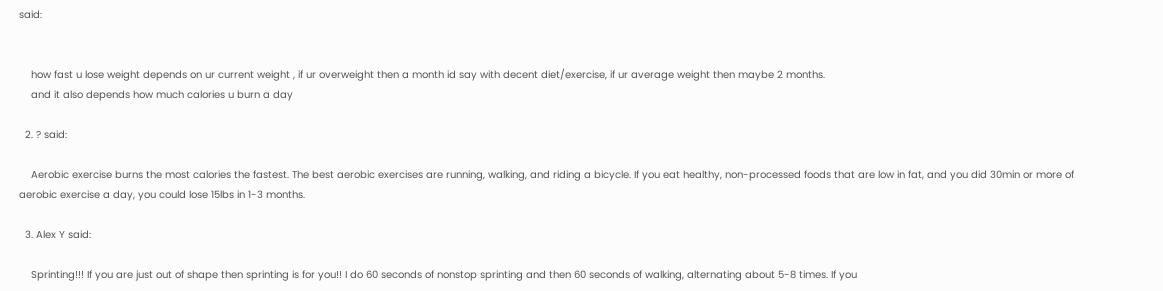said:


    how fast u lose weight depends on ur current weight , if ur overweight then a month id say with decent diet/exercise, if ur average weight then maybe 2 months.
    and it also depends how much calories u burn a day

  2. ? said:

    Aerobic exercise burns the most calories the fastest. The best aerobic exercises are running, walking, and riding a bicycle. If you eat healthy, non-processed foods that are low in fat, and you did 30min or more of aerobic exercise a day, you could lose 15lbs in 1-3 months.

  3. Alex Y said:

    Sprinting!!! If you are just out of shape then sprinting is for you!! I do 60 seconds of nonstop sprinting and then 60 seconds of walking, alternating about 5-8 times. If you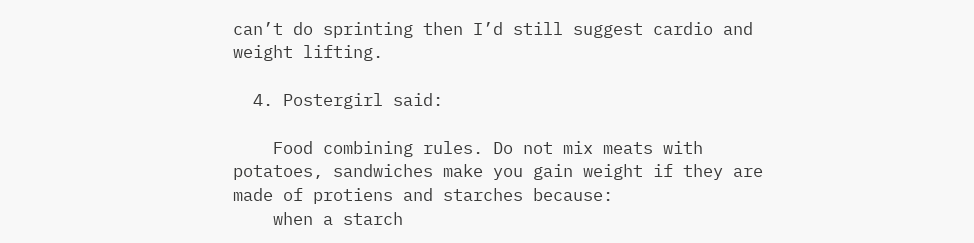can’t do sprinting then I’d still suggest cardio and weight lifting.

  4. Postergirl said:

    Food combining rules. Do not mix meats with potatoes, sandwiches make you gain weight if they are made of protiens and starches because:
    when a starch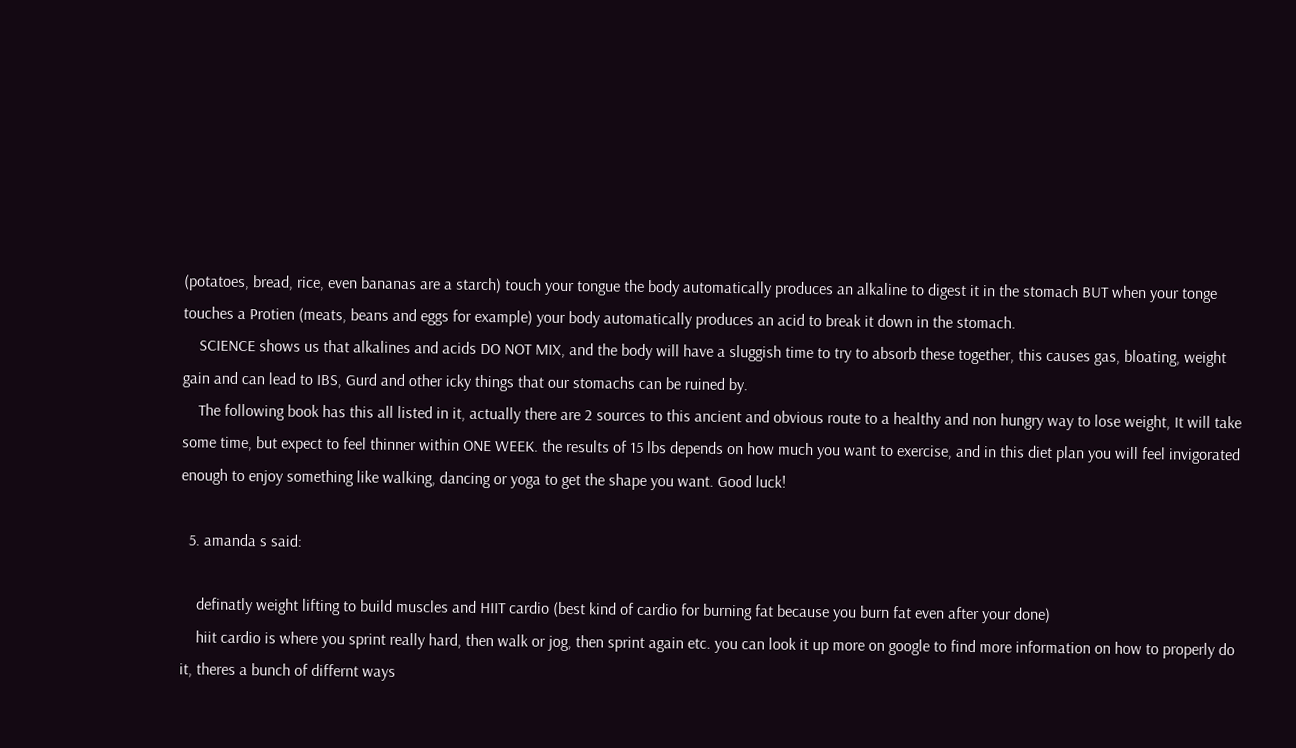(potatoes, bread, rice, even bananas are a starch) touch your tongue the body automatically produces an alkaline to digest it in the stomach BUT when your tonge touches a Protien (meats, beans and eggs for example) your body automatically produces an acid to break it down in the stomach.
    SCIENCE shows us that alkalines and acids DO NOT MIX, and the body will have a sluggish time to try to absorb these together, this causes gas, bloating, weight gain and can lead to IBS, Gurd and other icky things that our stomachs can be ruined by.
    The following book has this all listed in it, actually there are 2 sources to this ancient and obvious route to a healthy and non hungry way to lose weight, It will take some time, but expect to feel thinner within ONE WEEK. the results of 15 lbs depends on how much you want to exercise, and in this diet plan you will feel invigorated enough to enjoy something like walking, dancing or yoga to get the shape you want. Good luck!

  5. amanda s said:

    definatly weight lifting to build muscles and HIIT cardio (best kind of cardio for burning fat because you burn fat even after your done)
    hiit cardio is where you sprint really hard, then walk or jog, then sprint again etc. you can look it up more on google to find more information on how to properly do it, theres a bunch of differnt ways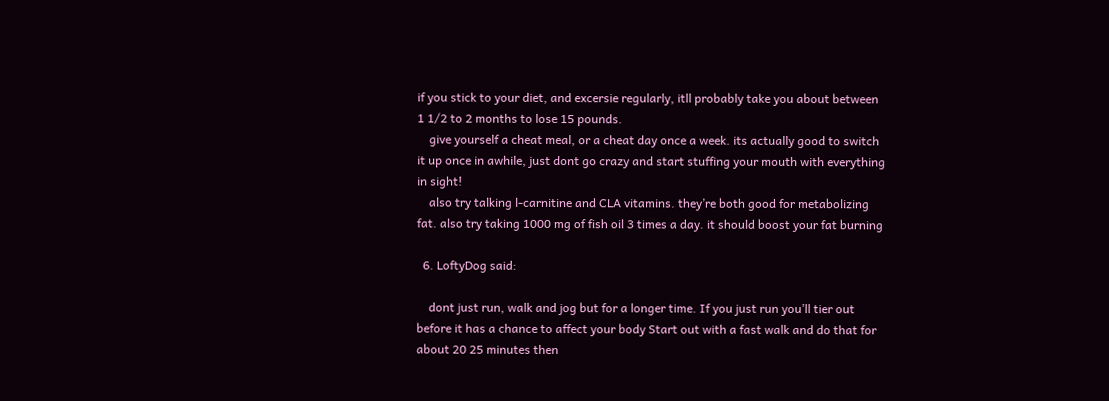if you stick to your diet, and excersie regularly, itll probably take you about between 1 1/2 to 2 months to lose 15 pounds.
    give yourself a cheat meal, or a cheat day once a week. its actually good to switch it up once in awhile, just dont go crazy and start stuffing your mouth with everything in sight!
    also try talking l-carnitine and CLA vitamins. they’re both good for metabolizing fat. also try taking 1000 mg of fish oil 3 times a day. it should boost your fat burning

  6. LoftyDog said:

    dont just run, walk and jog but for a longer time. If you just run you’ll tier out before it has a chance to affect your body Start out with a fast walk and do that for about 20 25 minutes then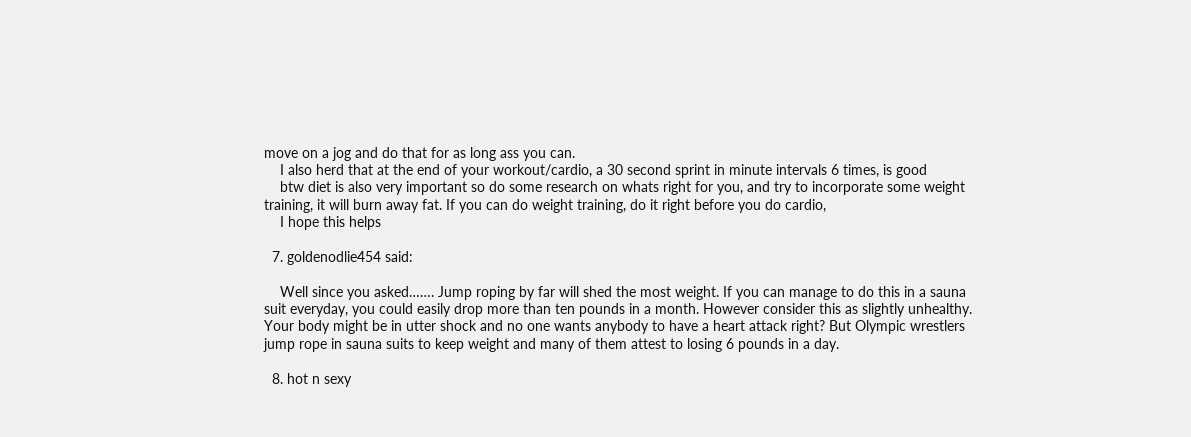move on a jog and do that for as long ass you can.
    I also herd that at the end of your workout/cardio, a 30 second sprint in minute intervals 6 times, is good
    btw diet is also very important so do some research on whats right for you, and try to incorporate some weight training, it will burn away fat. If you can do weight training, do it right before you do cardio,
    I hope this helps

  7. goldenodlie454 said:

    Well since you asked……. Jump roping by far will shed the most weight. If you can manage to do this in a sauna suit everyday, you could easily drop more than ten pounds in a month. However consider this as slightly unhealthy. Your body might be in utter shock and no one wants anybody to have a heart attack right? But Olympic wrestlers jump rope in sauna suits to keep weight and many of them attest to losing 6 pounds in a day.

  8. hot n sexy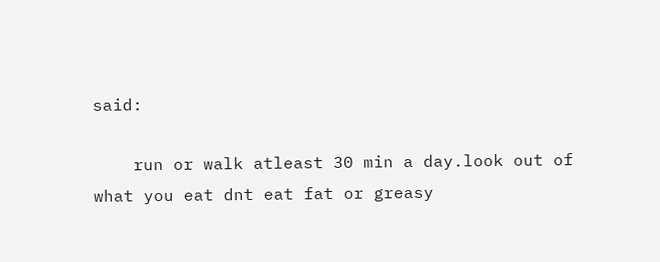said:

    run or walk atleast 30 min a day.look out of what you eat dnt eat fat or greasy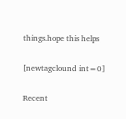things.hope this helps


[newtagclound int=0]


Recent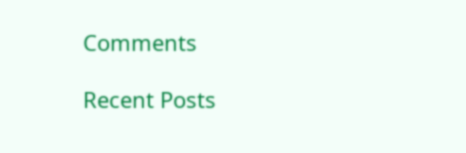Comments

Recent Posts